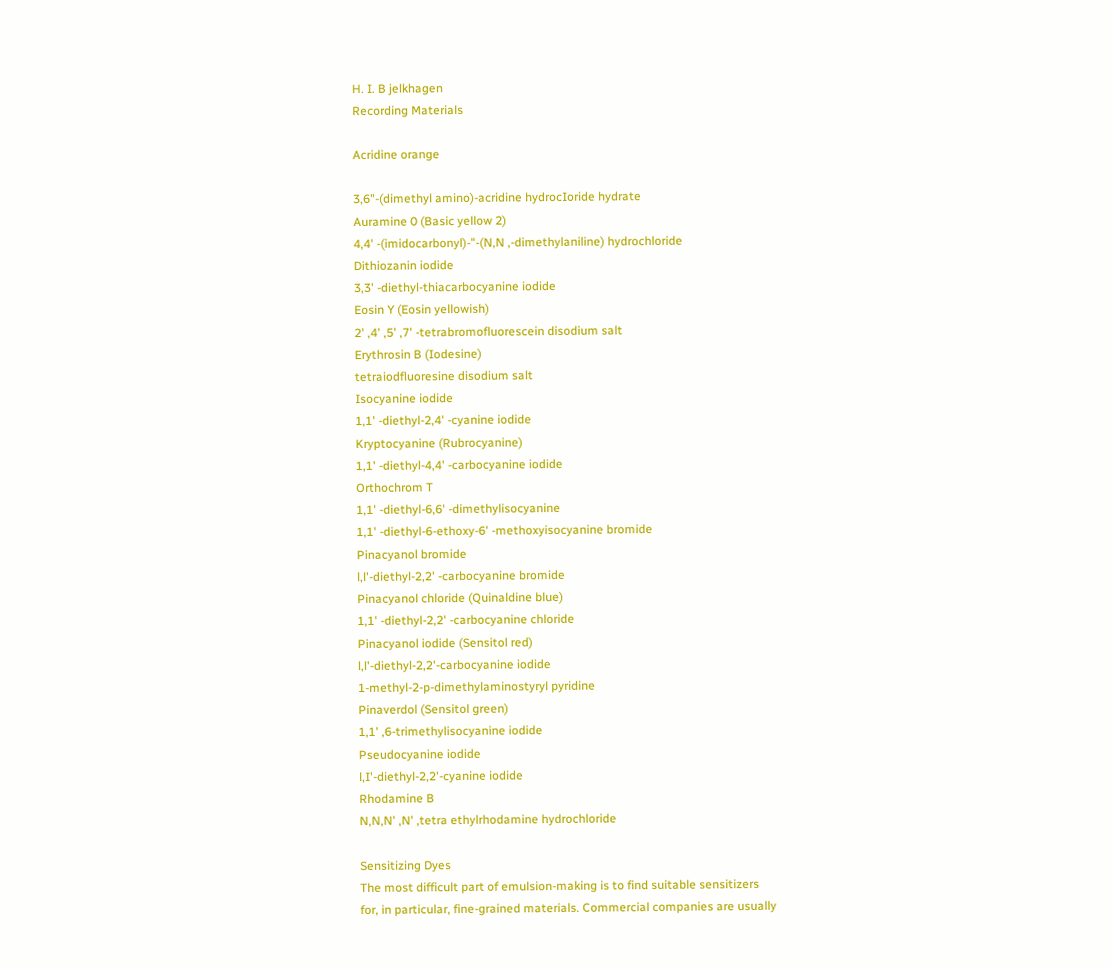H. I. B jelkhagen
Recording Materials

Acridine orange

3,6"-(dimethyl amino)-acridine hydrocIoride hydrate
Auramine 0 (Basic yellow 2)
4,4' -(imidocarbonyl)-"-(N,N ,-dimethylaniline) hydrochloride
Dithiozanin iodide
3,3' -diethyl-thiacarbocyanine iodide
Eosin Y (Eosin yellowish)
2' ,4' ,5' ,7' -tetrabromofluorescein disodium salt
Erythrosin B (Iodesine)
tetraiodfluoresine disodium salt
Isocyanine iodide
1,1' -diethyl-2,4' -cyanine iodide
Kryptocyanine (Rubrocyanine)
1,1' -diethyl-4,4' -carbocyanine iodide
Orthochrom T
1,1' -diethyl-6,6' -dimethylisocyanine
1,1' -diethyl-6-ethoxy-6' -methoxyisocyanine bromide
Pinacyanol bromide
l,l'-diethyl-2,2' -carbocyanine bromide
Pinacyanol chloride (Quinaldine blue)
1,1' -diethyl-2,2' -carbocyanine chloride
Pinacyanol iodide (Sensitol red)
l,l'-diethyl-2,2'-carbocyanine iodide
1-methyl-2-p-dimethylaminostyryl pyridine
Pinaverdol (Sensitol green)
1,1' ,6-trimethylisocyanine iodide
Pseudocyanine iodide
l,I'-diethyl-2,2'-cyanine iodide
Rhodamine B
N,N,N' ,N' ,tetra ethylrhodamine hydrochloride

Sensitizing Dyes
The most difficult part of emulsion-making is to find suitable sensitizers
for, in particular, fine-grained materials. Commercial companies are usually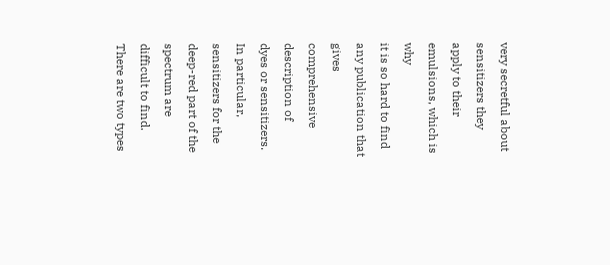very secretful about sensitizers they apply to their emulsions, which is why
it is so hard to find any publication that gives comprehensive description of
dyes or sensitizers. In particular, sensitizers for the deep-red part of the
spectrum are difficult to find. There are two types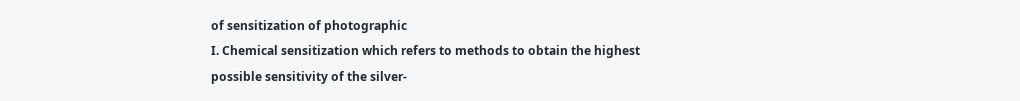of sensitization of photographic
I. Chemical sensitization which refers to methods to obtain the highest
possible sensitivity of the silver-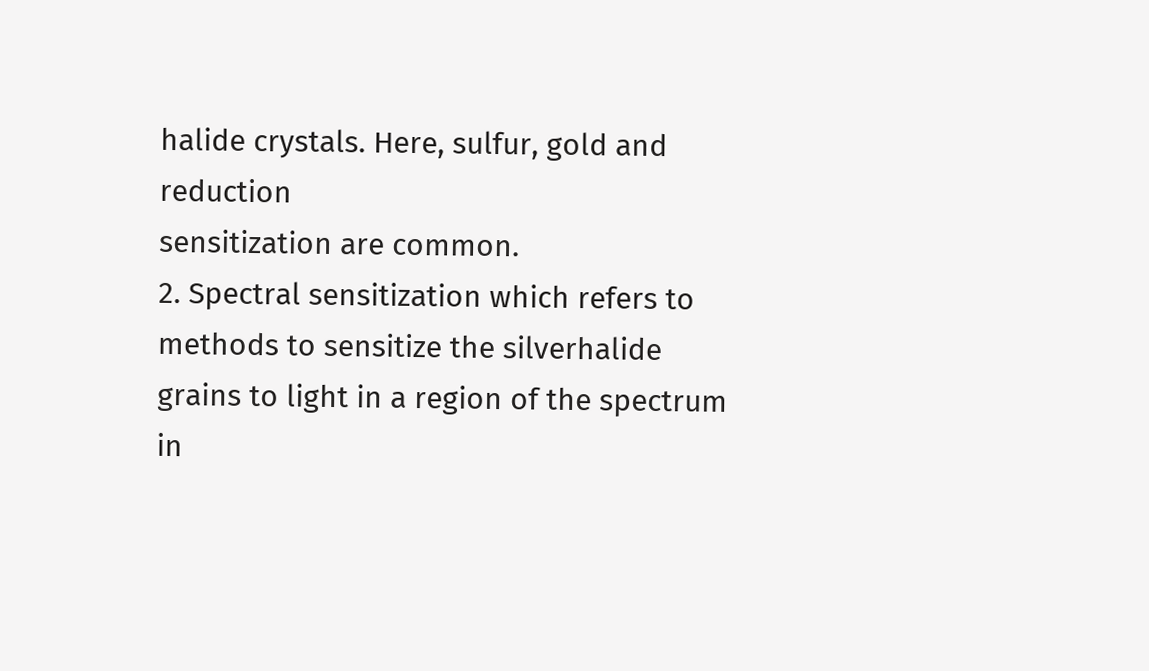halide crystals. Here, sulfur, gold and reduction
sensitization are common.
2. Spectral sensitization which refers to methods to sensitize the silverhalide
grains to light in a region of the spectrum in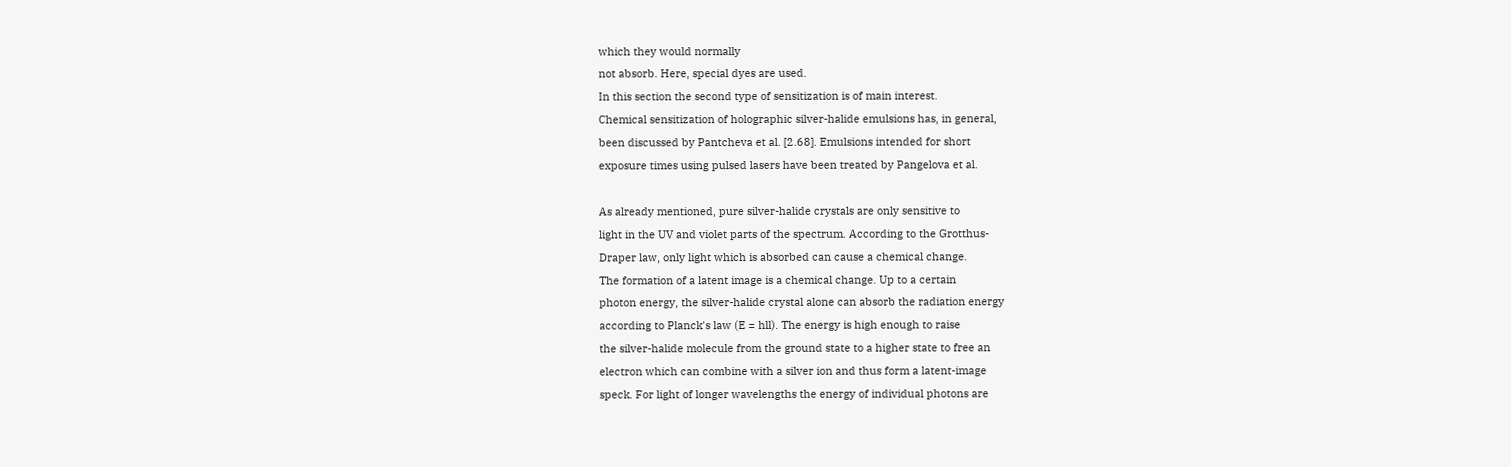which they would normally
not absorb. Here, special dyes are used.
In this section the second type of sensitization is of main interest.
Chemical sensitization of holographic silver-halide emulsions has, in general,
been discussed by Pantcheva et al. [2.68]. Emulsions intended for short
exposure times using pulsed lasers have been treated by Pangelova et al.

As already mentioned, pure silver-halide crystals are only sensitive to
light in the UV and violet parts of the spectrum. According to the Grotthus-
Draper law, only light which is absorbed can cause a chemical change.
The formation of a latent image is a chemical change. Up to a certain
photon energy, the silver-halide crystal alone can absorb the radiation energy
according to Planck's law (E = hll). The energy is high enough to raise
the silver-halide molecule from the ground state to a higher state to free an
electron which can combine with a silver ion and thus form a latent-image
speck. For light of longer wavelengths the energy of individual photons are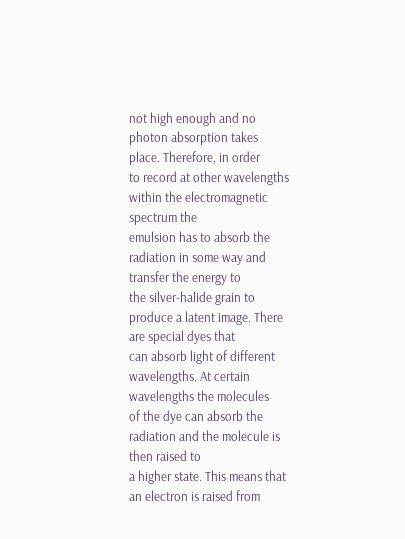not high enough and no photon absorption takes place. Therefore, in order
to record at other wavelengths within the electromagnetic spectrum the
emulsion has to absorb the radiation in some way and transfer the energy to
the silver-halide grain to produce a latent image. There are special dyes that
can absorb light of different wavelengths. At certain wavelengths the molecules
of the dye can absorb the radiation and the molecule is then raised to
a higher state. This means that an electron is raised from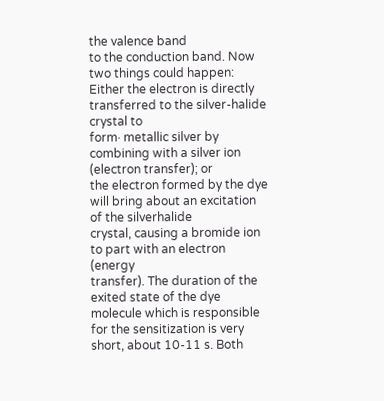the valence band
to the conduction band. Now two things could happen:
Either the electron is directly transferred to the silver-halide crystal to
form· metallic silver by combining with a silver ion (electron transfer); or
the electron formed by the dye will bring about an excitation of the silverhalide
crystal, causing a bromide ion to part with an electron (energy
transfer). The duration of the exited state of the dye molecule which is responsible
for the sensitization is very short, about 10-11 s. Both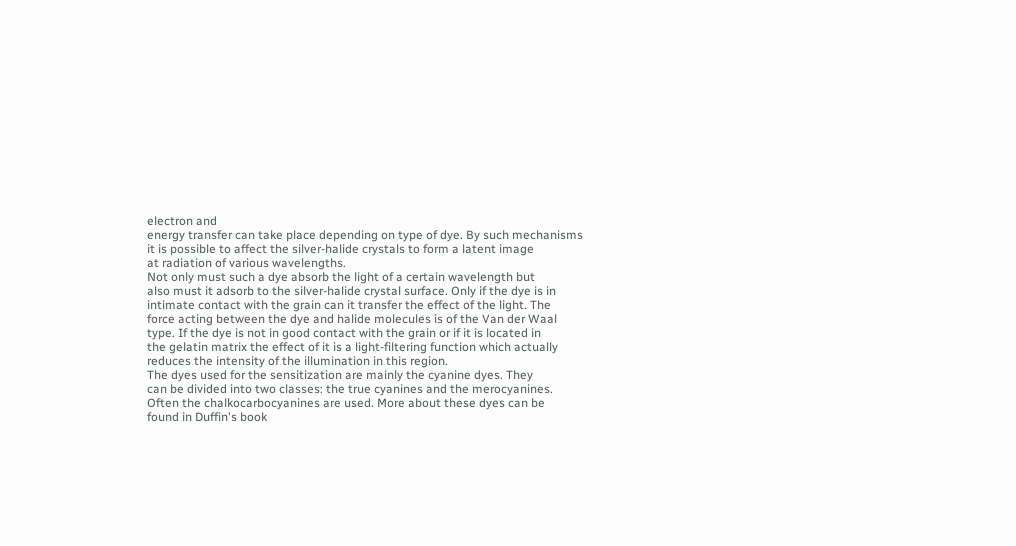electron and
energy transfer can take place depending on type of dye. By such mechanisms
it is possible to affect the silver-halide crystals to form a latent image
at radiation of various wavelengths.
Not only must such a dye absorb the light of a certain wavelength but
also must it adsorb to the silver-halide crystal surface. Only if the dye is in
intimate contact with the grain can it transfer the effect of the light. The
force acting between the dye and halide molecules is of the Van der Waal
type. If the dye is not in good contact with the grain or if it is located in
the gelatin matrix the effect of it is a light-filtering function which actually
reduces the intensity of the illumination in this region.
The dyes used for the sensitization are mainly the cyanine dyes. They
can be divided into two classes: the true cyanines and the merocyanines.
Often the chalkocarbocyanines are used. More about these dyes can be
found in Duffin's book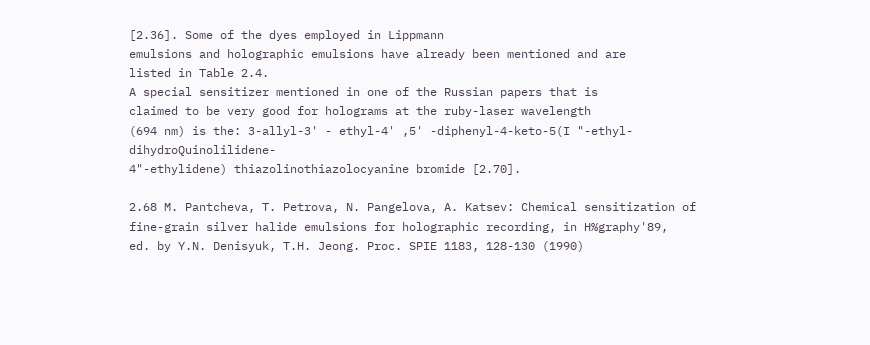[2.36]. Some of the dyes employed in Lippmann
emulsions and holographic emulsions have already been mentioned and are
listed in Table 2.4.
A special sensitizer mentioned in one of the Russian papers that is
claimed to be very good for holograms at the ruby-laser wavelength
(694 nm) is the: 3-allyl-3' - ethyl-4' ,5' -diphenyl-4-keto-5(I "-ethyl-dihydroQuinolilidene-
4"-ethylidene) thiazolinothiazolocyanine bromide [2.70].

2.68 M. Pantcheva, T. Petrova, N. Pangelova, A. Katsev: Chemical sensitization of
fine-grain silver halide emulsions for holographic recording, in H%graphy'89,
ed. by Y.N. Denisyuk, T.H. Jeong. Proc. SPIE 1183, 128-130 (1990)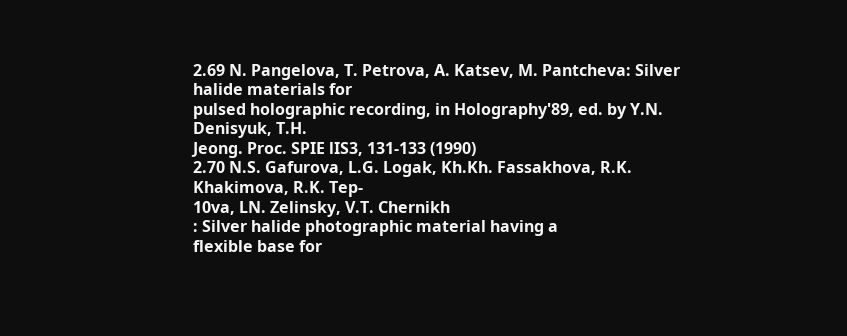2.69 N. Pangelova, T. Petrova, A. Katsev, M. Pantcheva: Silver halide materials for
pulsed holographic recording, in Holography'89, ed. by Y.N. Denisyuk, T.H.
Jeong. Proc. SPIE lIS3, 131-133 (1990)
2.70 N.S. Gafurova, L.G. Logak, Kh.Kh. Fassakhova, R.K. Khakimova, R.K. Tep-
10va, LN. Zelinsky, V.T. Chernikh
: Silver halide photographic material having a
flexible base for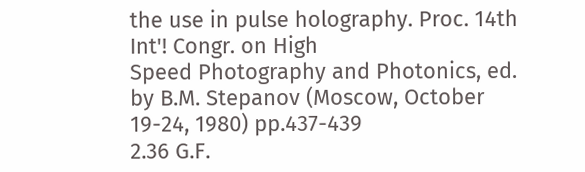the use in pulse holography. Proc. 14th Int'! Congr. on High
Speed Photography and Photonics, ed. by B.M. Stepanov (Moscow, October
19-24, 1980) pp.437-439
2.36 G.F.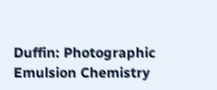Duffin: Photographic Emulsion Chemistry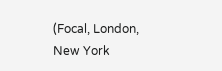(Focal, London, New York